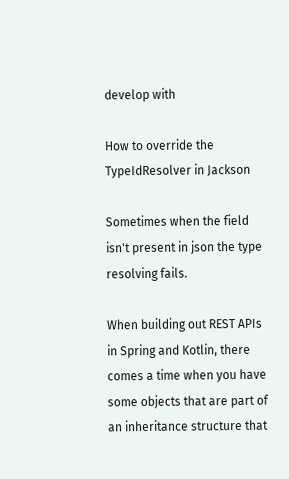develop with

How to override the TypeIdResolver in Jackson

Sometimes when the field isn't present in json the type resolving fails.

When building out REST APIs in Spring and Kotlin, there comes a time when you have some objects that are part of an inheritance structure that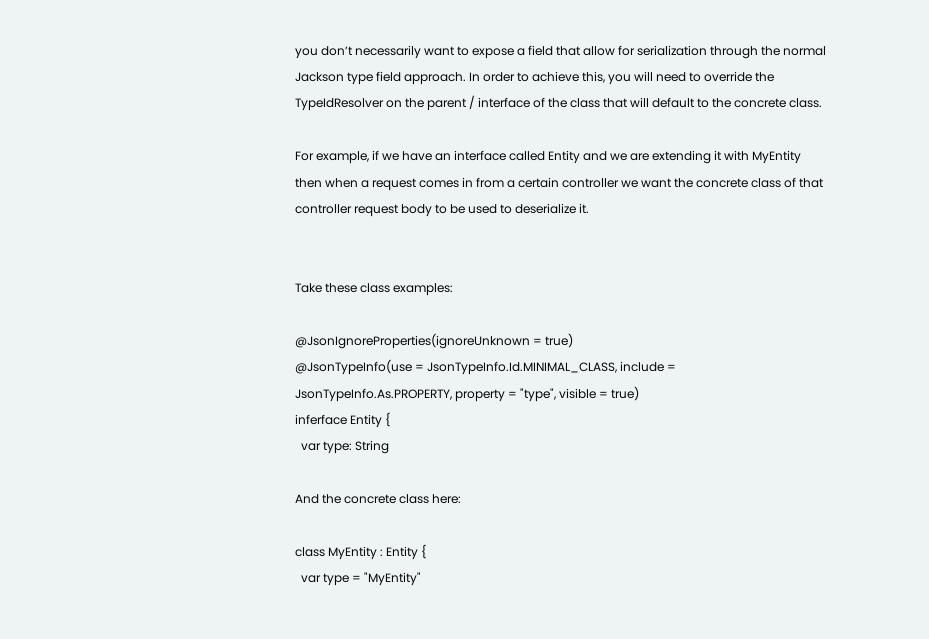you don’t necessarily want to expose a field that allow for serialization through the normal Jackson type field approach. In order to achieve this, you will need to override the TypeIdResolver on the parent / interface of the class that will default to the concrete class.

For example, if we have an interface called Entity and we are extending it with MyEntity then when a request comes in from a certain controller we want the concrete class of that controller request body to be used to deserialize it.


Take these class examples:

@JsonIgnoreProperties(ignoreUnknown = true)
@JsonTypeInfo(use = JsonTypeInfo.Id.MINIMAL_CLASS, include = JsonTypeInfo.As.PROPERTY, property = "type", visible = true)
inferface Entity {
  var type: String

And the concrete class here:

class MyEntity : Entity {
  var type = "MyEntity"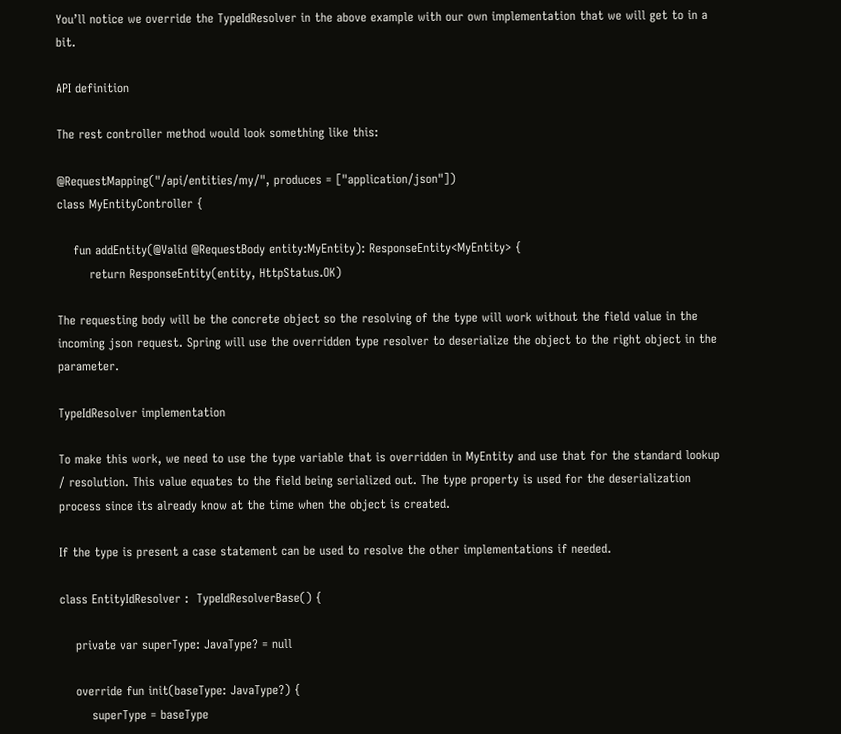You’ll notice we override the TypeIdResolver in the above example with our own implementation that we will get to in a bit.

API definition

The rest controller method would look something like this:

@RequestMapping("/api/entities/my/", produces = ["application/json"])
class MyEntityController {

    fun addEntity(@Valid @RequestBody entity:MyEntity): ResponseEntity<MyEntity> {
        return ResponseEntity(entity, HttpStatus.OK)

The requesting body will be the concrete object so the resolving of the type will work without the field value in the incoming json request. Spring will use the overridden type resolver to deserialize the object to the right object in the parameter.

TypeIdResolver implementation

To make this work, we need to use the type variable that is overridden in MyEntity and use that for the standard lookup / resolution. This value equates to the field being serialized out. The type property is used for the deserialization process since its already know at the time when the object is created.

If the type is present a case statement can be used to resolve the other implementations if needed.

class EntityIdResolver :  TypeIdResolverBase() {

    private var superType: JavaType? = null

    override fun init(baseType: JavaType?) {
        superType = baseType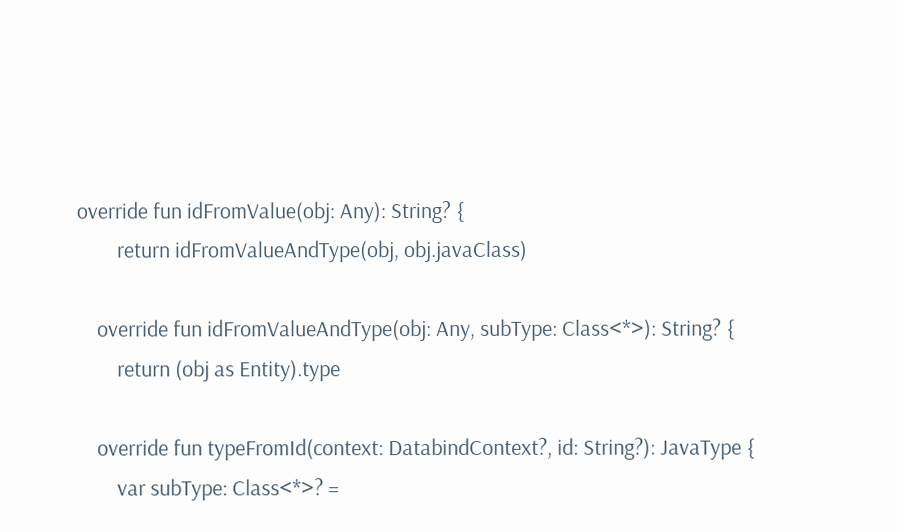override fun idFromValue(obj: Any): String? {
        return idFromValueAndType(obj, obj.javaClass)

    override fun idFromValueAndType(obj: Any, subType: Class<*>): String? {
        return (obj as Entity).type

    override fun typeFromId(context: DatabindContext?, id: String?): JavaType {
        var subType: Class<*>? =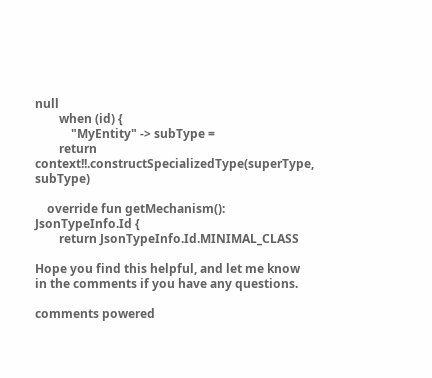null
        when (id) {
            "MyEntity" -> subType =
        return context!!.constructSpecializedType(superType, subType)

    override fun getMechanism(): JsonTypeInfo.Id {
        return JsonTypeInfo.Id.MINIMAL_CLASS

Hope you find this helpful, and let me know in the comments if you have any questions.

comments powered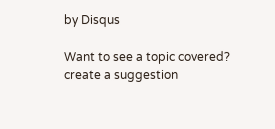by Disqus

Want to see a topic covered? create a suggestion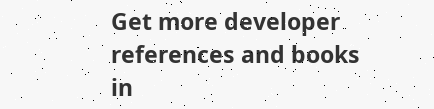Get more developer references and books in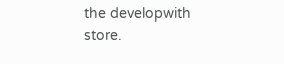the developwith store.